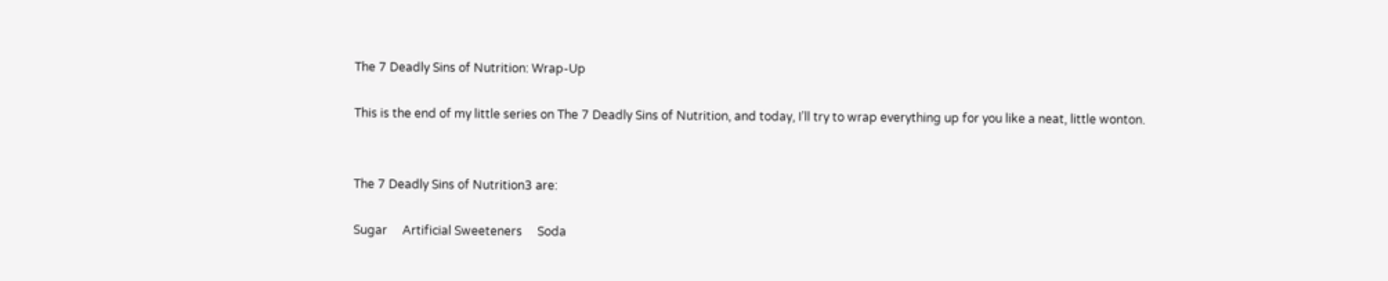The 7 Deadly Sins of Nutrition: Wrap-Up

This is the end of my little series on The 7 Deadly Sins of Nutrition, and today, I’ll try to wrap everything up for you like a neat, little wonton.


The 7 Deadly Sins of Nutrition3 are:

Sugar     Artificial Sweeteners     Soda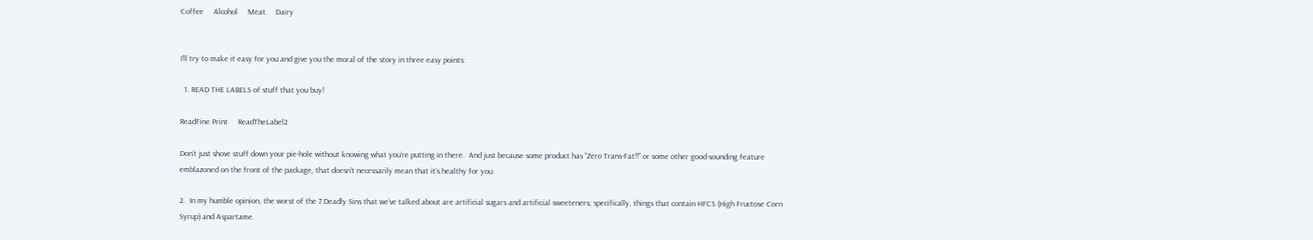Coffee     Alcohol     Meat     Dairy


I’ll try to make it easy for you and give you the moral of the story in three easy points:

  1. READ THE LABELS of stuff that you buy!

ReadFine Print     ReadTheLabel2

Don’t just shove stuff down your pie-hole without knowing what you’re putting in there.  And just because some product has “Zero Trans-Fat!!” or some other good-sounding feature emblazoned on the front of the package, that doesn’t necessarily mean that it’s healthy for you.

2.  In my humble opinion, the worst of the 7 Deadly Sins that we’ve talked about are artificial sugars and artificial sweeteners; specifically, things that contain HFCS (High Fructose Corn Syrup) and Aspartame.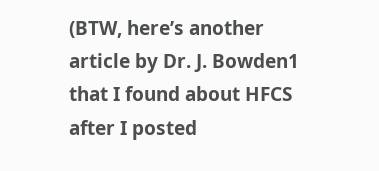(BTW, here’s another article by Dr. J. Bowden1 that I found about HFCS after I posted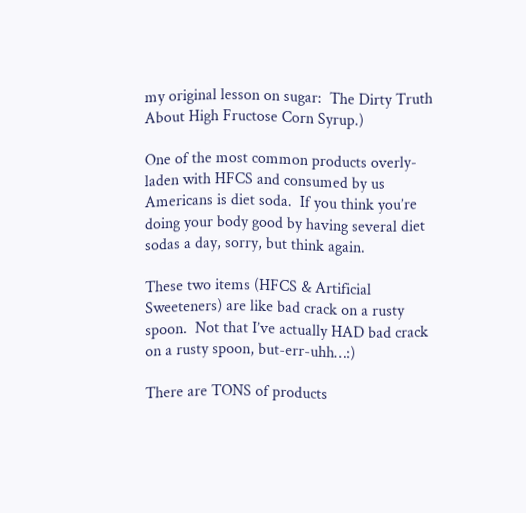my original lesson on sugar:  The Dirty Truth About High Fructose Corn Syrup.)

One of the most common products overly-laden with HFCS and consumed by us Americans is diet soda.  If you think you’re doing your body good by having several diet sodas a day, sorry, but think again.

These two items (HFCS & Artificial Sweeteners) are like bad crack on a rusty spoon.  Not that I’ve actually HAD bad crack on a rusty spoon, but-err-uhh…:)

There are TONS of products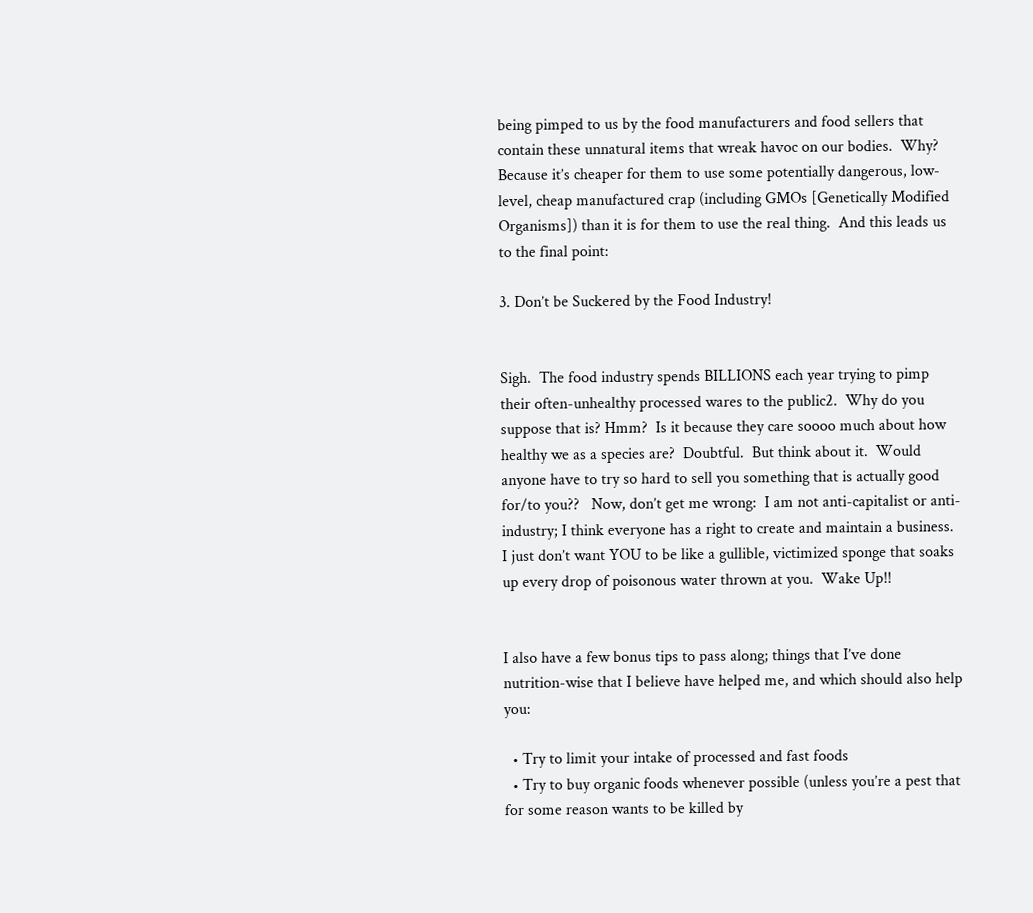being pimped to us by the food manufacturers and food sellers that contain these unnatural items that wreak havoc on our bodies.  Why? Because it’s cheaper for them to use some potentially dangerous, low-level, cheap manufactured crap (including GMOs [Genetically Modified Organisms]) than it is for them to use the real thing.  And this leads us to the final point:

3. Don’t be Suckered by the Food Industry!


Sigh.  The food industry spends BILLIONS each year trying to pimp their often-unhealthy processed wares to the public2.  Why do you suppose that is? Hmm?  Is it because they care soooo much about how healthy we as a species are?  Doubtful.  But think about it.  Would anyone have to try so hard to sell you something that is actually good for/to you??   Now, don’t get me wrong:  I am not anti-capitalist or anti-industry; I think everyone has a right to create and maintain a business.  I just don’t want YOU to be like a gullible, victimized sponge that soaks up every drop of poisonous water thrown at you.  Wake Up!!


I also have a few bonus tips to pass along; things that I’ve done nutrition-wise that I believe have helped me, and which should also help you:

  • Try to limit your intake of processed and fast foods
  • Try to buy organic foods whenever possible (unless you’re a pest that for some reason wants to be killed by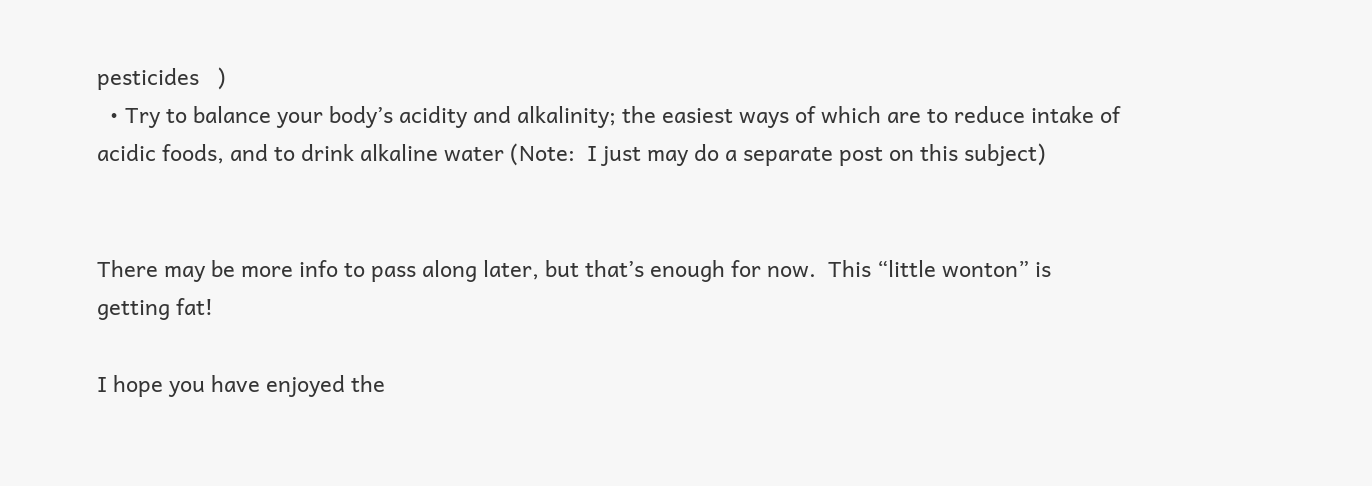pesticides   )
  • Try to balance your body’s acidity and alkalinity; the easiest ways of which are to reduce intake of acidic foods, and to drink alkaline water (Note:  I just may do a separate post on this subject)


There may be more info to pass along later, but that’s enough for now.  This “little wonton” is getting fat!

I hope you have enjoyed the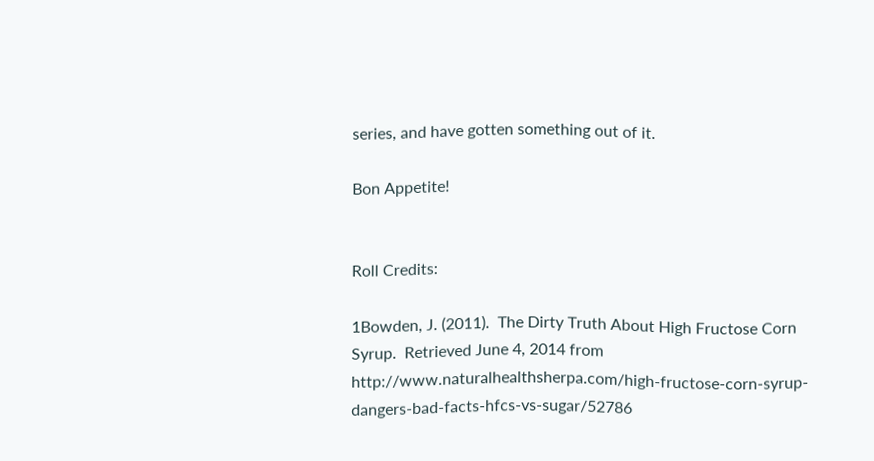series, and have gotten something out of it.

Bon Appetite!


Roll Credits:

1Bowden, J. (2011).  The Dirty Truth About High Fructose Corn Syrup.  Retrieved June 4, 2014 from http://www.naturalhealthsherpa.com/high-fructose-corn-syrup-dangers-bad-facts-hfcs-vs-sugar/52786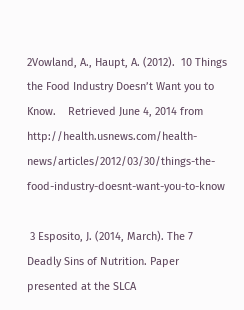2Vowland, A., Haupt, A. (2012).  10 Things the Food Industry Doesn’t Want you to Know.    Retrieved June 4, 2014 from http://health.usnews.com/health-news/articles/2012/03/30/things-the-food-industry-doesnt-want-you-to-know

 3 Esposito, J. (2014, March). The 7 Deadly Sins of Nutrition. Paper presented at the SLCA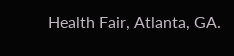Health Fair, Atlanta, GA.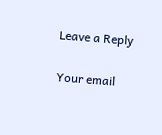Leave a Reply

Your email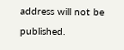address will not be published.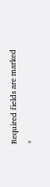Required fields are marked *